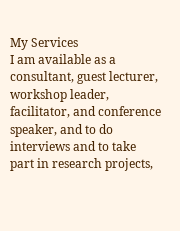My Services
I am available as a consultant, guest lecturer, workshop leader, facilitator, and conference speaker, and to do interviews and to take part in research projects,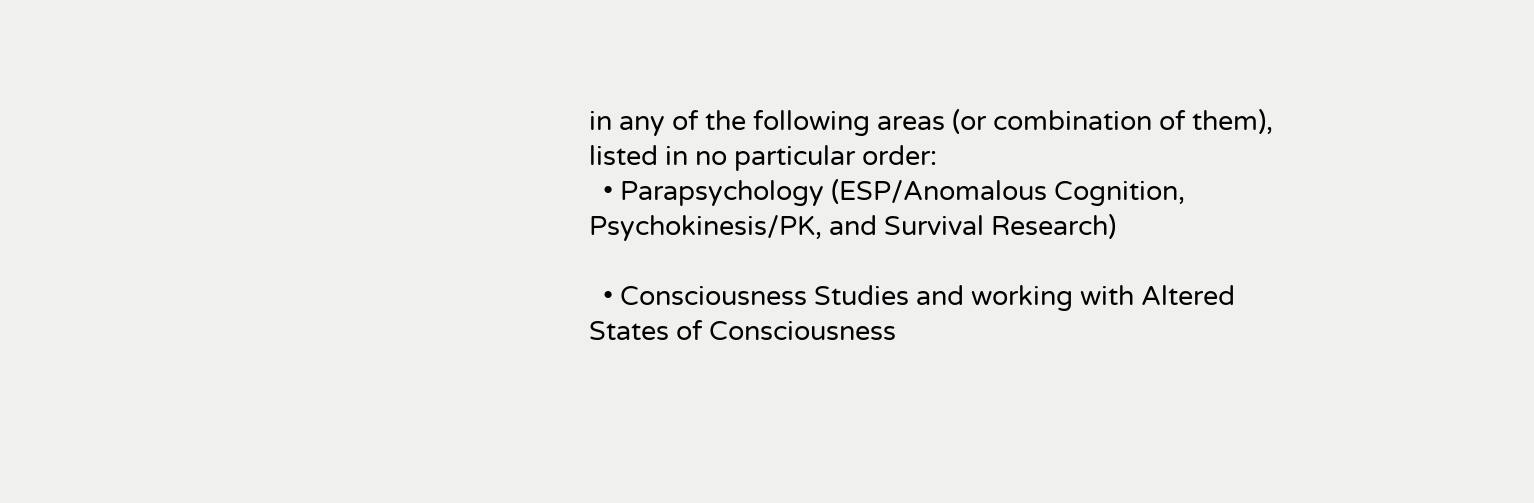in any of the following areas (or combination of them), listed in no particular order:
  • Parapsychology (ESP/Anomalous Cognition, Psychokinesis/PK, and Survival Research)

  • Consciousness Studies and working with Altered States of Consciousness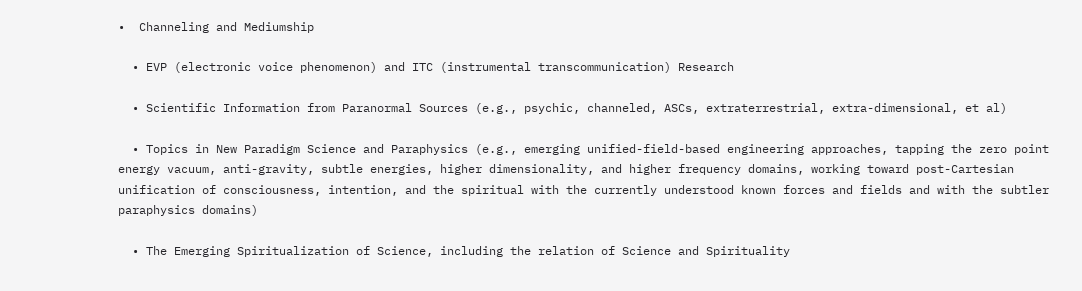•  Channeling and Mediumship

  • EVP (electronic voice phenomenon) and ITC (instrumental transcommunication) Research

  • Scientific Information from Paranormal Sources (e.g., psychic, channeled, ASCs, extraterrestrial, extra-dimensional, et al)

  • Topics in New Paradigm Science and Paraphysics (e.g., emerging unified-field-based engineering approaches, tapping the zero point energy vacuum, anti-gravity, subtle energies, higher dimensionality, and higher frequency domains, working toward post-Cartesian unification of consciousness, intention, and the spiritual with the currently understood known forces and fields and with the subtler paraphysics domains)

  • The Emerging Spiritualization of Science, including the relation of Science and Spirituality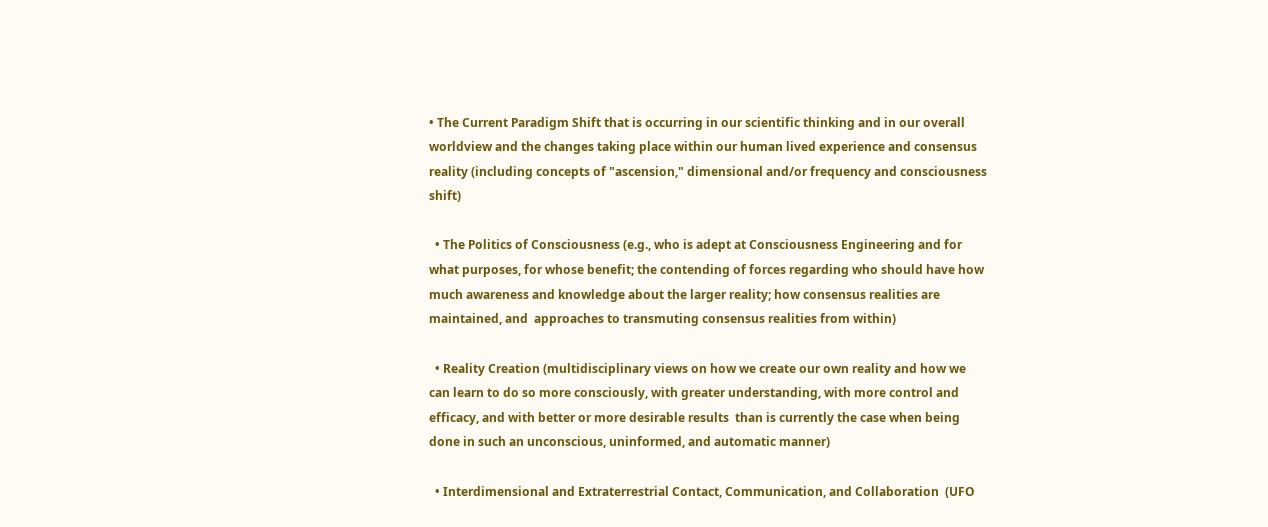• The Current Paradigm Shift that is occurring in our scientific thinking and in our overall worldview and the changes taking place within our human lived experience and consensus reality (including concepts of "ascension," dimensional and/or frequency and consciousness shift)

  • The Politics of Consciousness (e.g., who is adept at Consciousness Engineering and for what purposes, for whose benefit; the contending of forces regarding who should have how much awareness and knowledge about the larger reality; how consensus realities are maintained, and  approaches to transmuting consensus realities from within)

  • Reality Creation (multidisciplinary views on how we create our own reality and how we can learn to do so more consciously, with greater understanding, with more control and efficacy, and with better or more desirable results  than is currently the case when being done in such an unconscious, uninformed, and automatic manner)

  • Interdimensional and Extraterrestrial Contact, Communication, and Collaboration  (UFO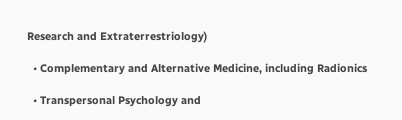Research and Extraterrestriology)

  • Complementary and Alternative Medicine, including Radionics

  • Transpersonal Psychology and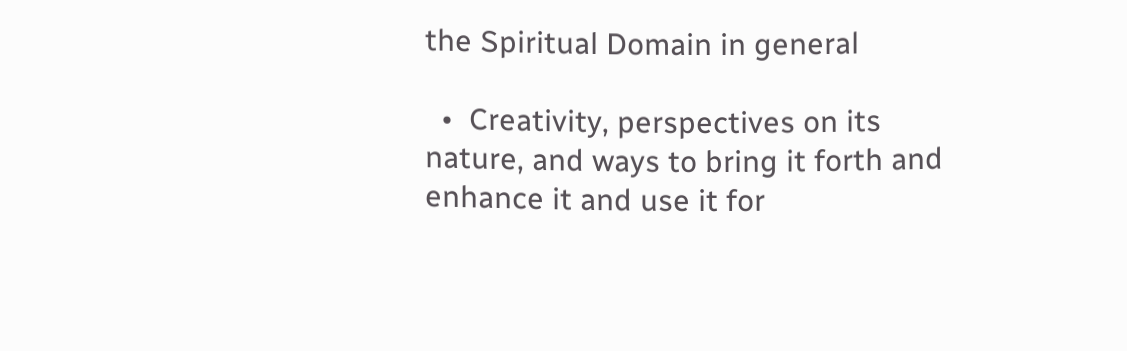the Spiritual Domain in general

  •  Creativity, perspectives on its nature, and ways to bring it forth and enhance it and use it for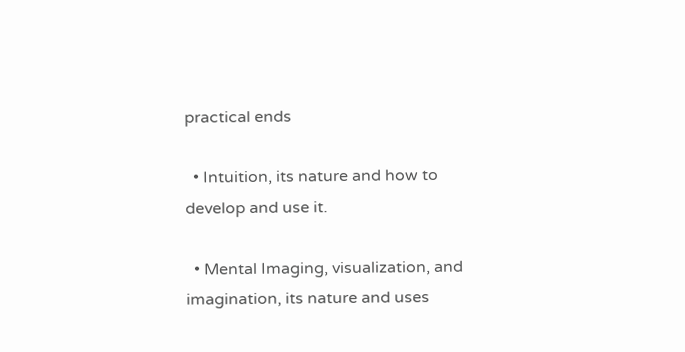practical ends

  • Intuition, its nature and how to develop and use it.

  • Mental Imaging, visualization, and imagination, its nature and uses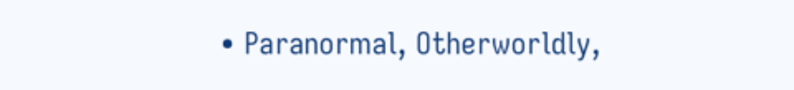• Paranormal, Otherworldly,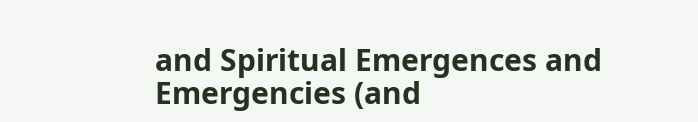and Spiritual Emergences and Emergencies (and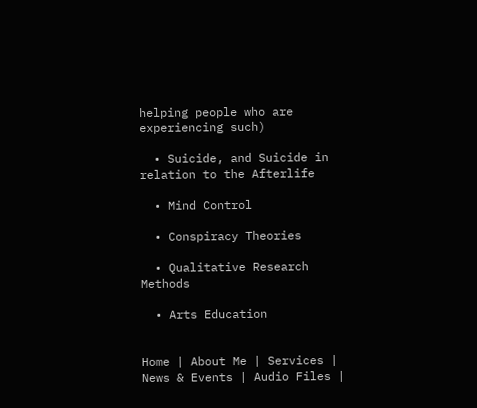helping people who are experiencing such)

  • Suicide, and Suicide in relation to the Afterlife

  • Mind Control

  • Conspiracy Theories

  • Qualitative Research Methods

  • Arts Education


Home | About Me | Services | News & Events | Audio Files |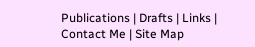Publications | Drafts | Links | Contact Me | Site Map